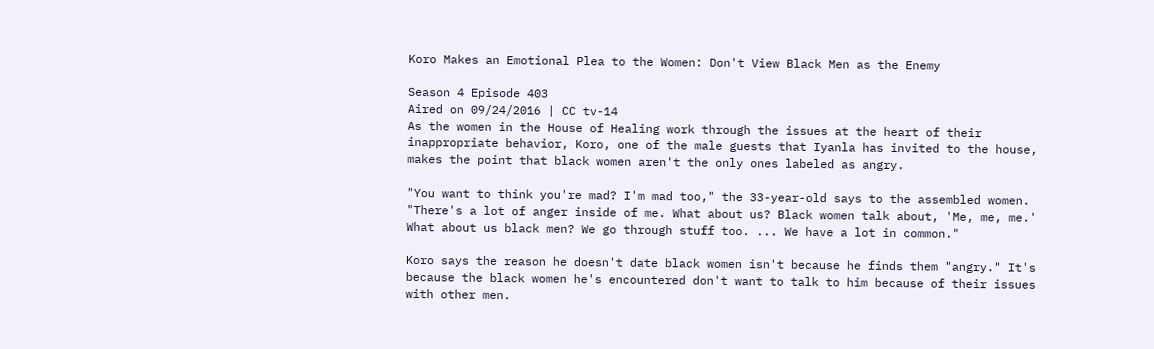Koro Makes an Emotional Plea to the Women: Don't View Black Men as the Enemy

Season 4 Episode 403
Aired on 09/24/2016 | CC tv-14
As the women in the House of Healing work through the issues at the heart of their inappropriate behavior, Koro, one of the male guests that Iyanla has invited to the house, makes the point that black women aren't the only ones labeled as angry.

"You want to think you're mad? I'm mad too," the 33-year-old says to the assembled women. "There's a lot of anger inside of me. What about us? Black women talk about, 'Me, me, me.' What about us black men? We go through stuff too. ... We have a lot in common."

Koro says the reason he doesn't date black women isn't because he finds them "angry." It's because the black women he's encountered don't want to talk to him because of their issues with other men.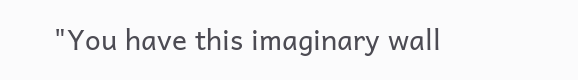"You have this imaginary wall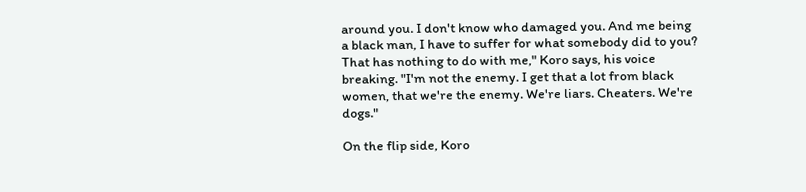around you. I don't know who damaged you. And me being a black man, I have to suffer for what somebody did to you? That has nothing to do with me," Koro says, his voice breaking. "I'm not the enemy. I get that a lot from black women, that we're the enemy. We're liars. Cheaters. We're dogs."

On the flip side, Koro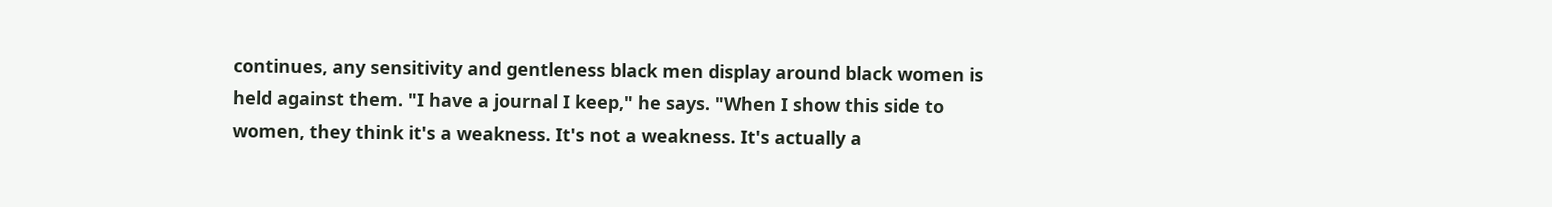continues, any sensitivity and gentleness black men display around black women is held against them. "I have a journal I keep," he says. "When I show this side to women, they think it's a weakness. It's not a weakness. It's actually a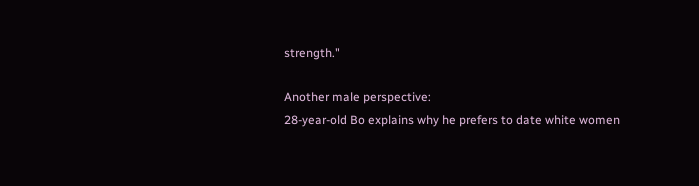strength."

Another male perspective:
28-year-old Bo explains why he prefers to date white women